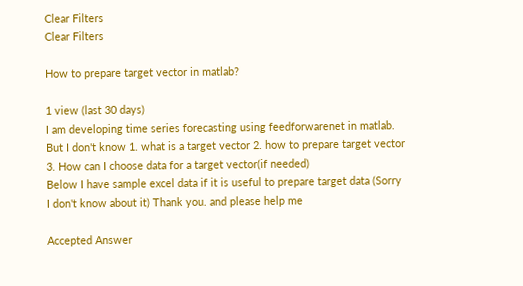Clear Filters
Clear Filters

How to prepare target vector in matlab?

1 view (last 30 days)
I am developing time series forecasting using feedforwarenet in matlab. But I don't know 1. what is a target vector 2. how to prepare target vector 3. How can I choose data for a target vector(if needed)
Below I have sample excel data if it is useful to prepare target data (Sorry I don't know about it) Thank you. and please help me

Accepted Answer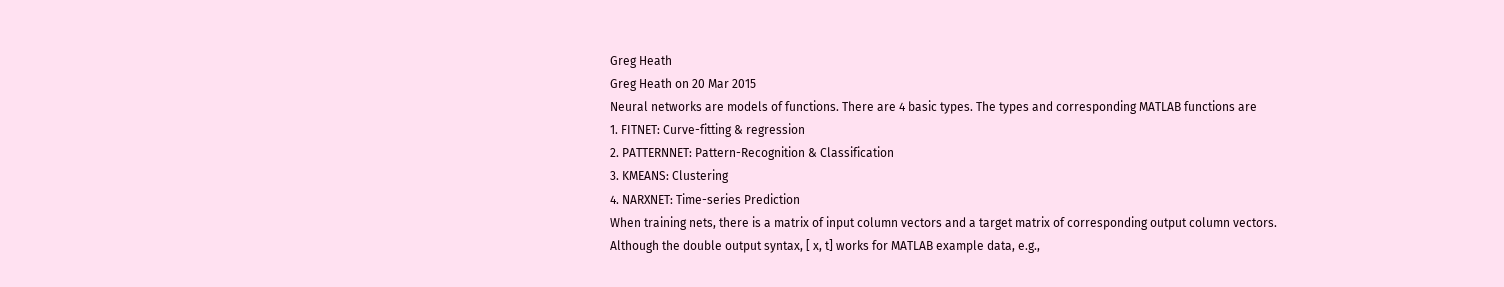Greg Heath
Greg Heath on 20 Mar 2015
Neural networks are models of functions. There are 4 basic types. The types and corresponding MATLAB functions are
1. FITNET: Curve-fitting & regression
2. PATTERNNET: Pattern-Recognition & Classification
3. KMEANS: Clustering
4. NARXNET: Time-series Prediction
When training nets, there is a matrix of input column vectors and a target matrix of corresponding output column vectors.
Although the double output syntax, [ x, t] works for MATLAB example data, e.g.,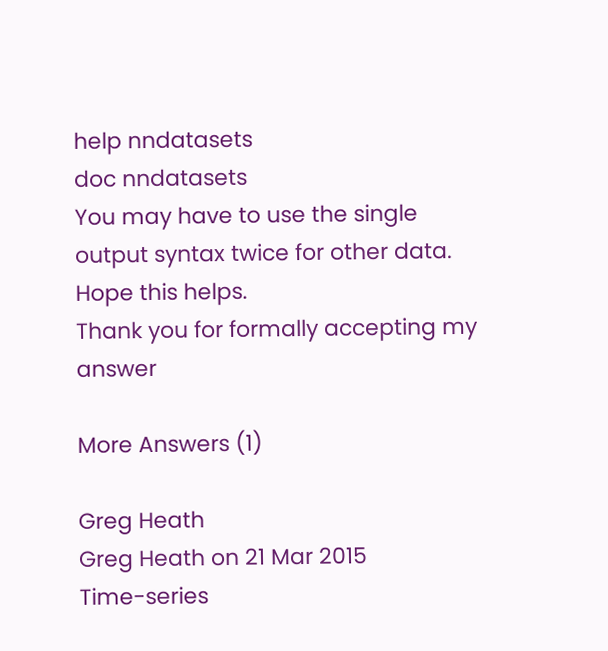help nndatasets
doc nndatasets
You may have to use the single output syntax twice for other data.
Hope this helps.
Thank you for formally accepting my answer

More Answers (1)

Greg Heath
Greg Heath on 21 Mar 2015
Time-series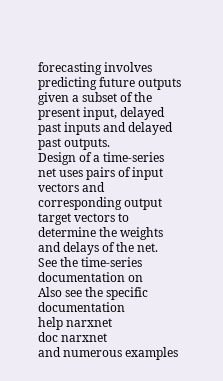forecasting involves predicting future outputs given a subset of the present input, delayed past inputs and delayed past outputs.
Design of a time-series net uses pairs of input vectors and corresponding output target vectors to determine the weights and delays of the net.
See the time-series documentation on
Also see the specific documentation
help narxnet
doc narxnet
and numerous examples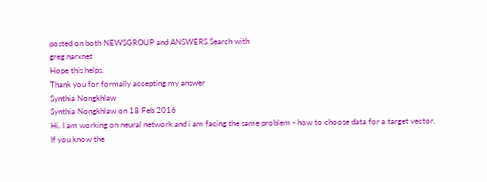posted on both NEWSGROUP and ANSWERS.Search with
greg narxnet
Hope this helps.
Thank you for formally accepting my answer
Synthia Nongkhlaw
Synthia Nongkhlaw on 18 Feb 2016
Hi. I am working on neural network and i am facing the same problem - how to choose data for a target vector. If you know the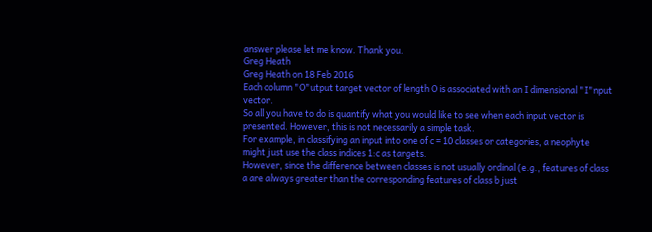answer please let me know. Thank you.
Greg Heath
Greg Heath on 18 Feb 2016
Each column "O"utput target vector of length O is associated with an I dimensional "I"nput vector.
So all you have to do is quantify what you would like to see when each input vector is presented. However, this is not necessarily a simple task.
For example, in classifying an input into one of c = 10 classes or categories, a neophyte might just use the class indices 1:c as targets.
However, since the difference between classes is not usually ordinal (e.g., features of class a are always greater than the corresponding features of class b just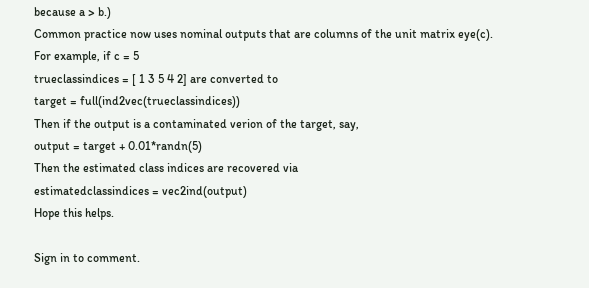because a > b.)
Common practice now uses nominal outputs that are columns of the unit matrix eye(c).
For example, if c = 5
trueclassindices = [ 1 3 5 4 2] are converted to
target = full(ind2vec(trueclassindices))
Then if the output is a contaminated verion of the target, say,
output = target + 0.01*randn(5)
Then the estimated class indices are recovered via
estimatedclassindices = vec2ind(output)
Hope this helps.

Sign in to comment.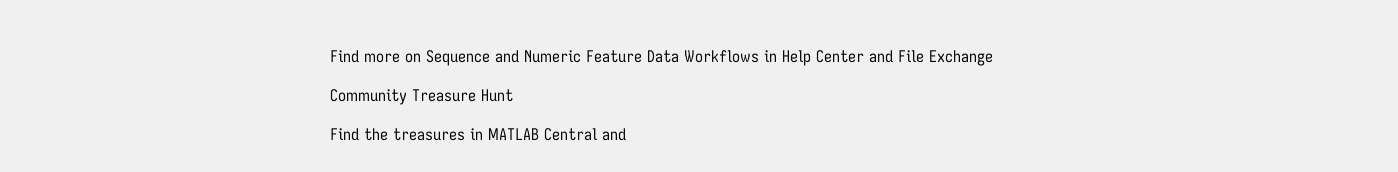Find more on Sequence and Numeric Feature Data Workflows in Help Center and File Exchange

Community Treasure Hunt

Find the treasures in MATLAB Central and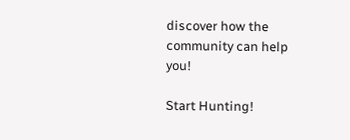discover how the community can help you!

Start Hunting!